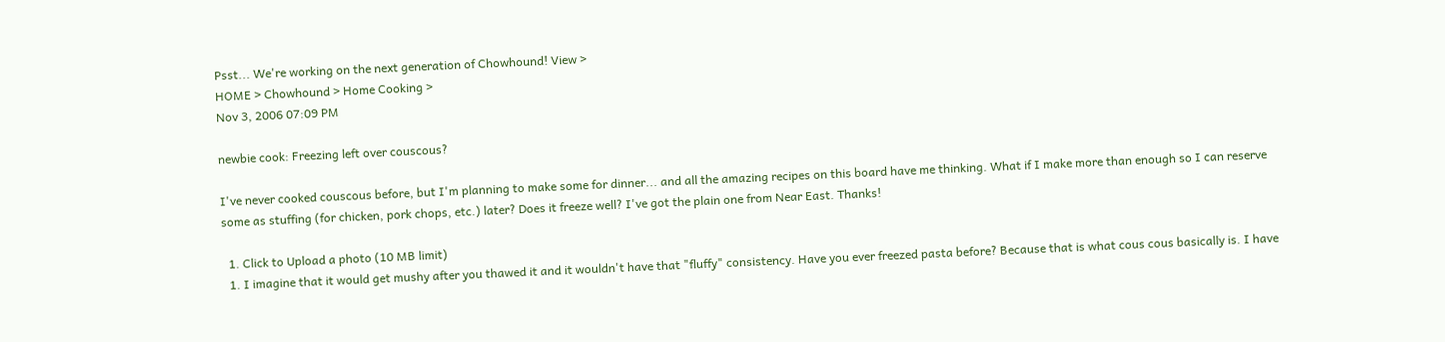Psst... We're working on the next generation of Chowhound! View >
HOME > Chowhound > Home Cooking >
Nov 3, 2006 07:09 PM

newbie cook: Freezing left over couscous?

I've never cooked couscous before, but I'm planning to make some for dinner... and all the amazing recipes on this board have me thinking. What if I make more than enough so I can reserve some as stuffing (for chicken, pork chops, etc.) later? Does it freeze well? I've got the plain one from Near East. Thanks!

  1. Click to Upload a photo (10 MB limit)
  1. I imagine that it would get mushy after you thawed it and it wouldn't have that "fluffy" consistency. Have you ever freezed pasta before? Because that is what cous cous basically is. I have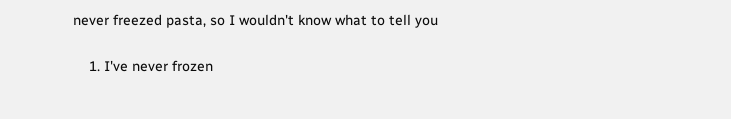never freezed pasta, so I wouldn't know what to tell you

    1. I've never frozen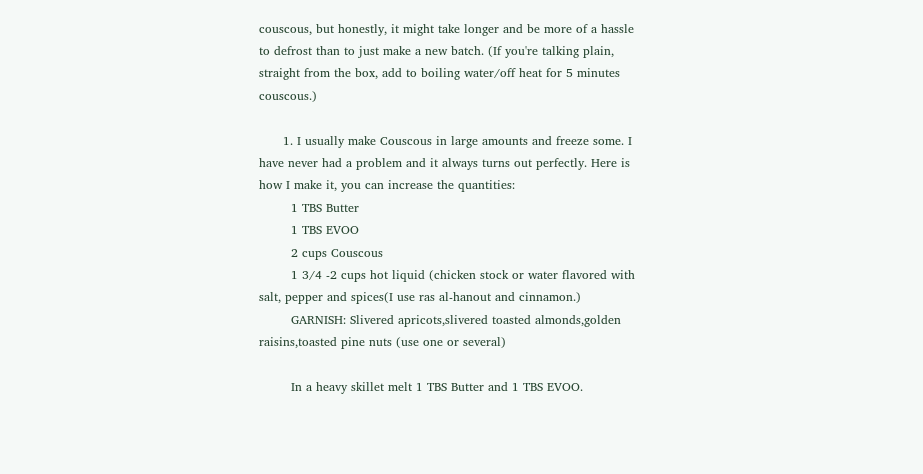couscous, but honestly, it might take longer and be more of a hassle to defrost than to just make a new batch. (If you're talking plain, straight from the box, add to boiling water/off heat for 5 minutes couscous.)

      1. I usually make Couscous in large amounts and freeze some. I have never had a problem and it always turns out perfectly. Here is how I make it, you can increase the quantities:
        1 TBS Butter
        1 TBS EVOO
        2 cups Couscous
        1 3/4 -2 cups hot liquid (chicken stock or water flavored with salt, pepper and spices(I use ras al-hanout and cinnamon.)
        GARNISH: Slivered apricots,slivered toasted almonds,golden raisins,toasted pine nuts (use one or several)

        In a heavy skillet melt 1 TBS Butter and 1 TBS EVOO.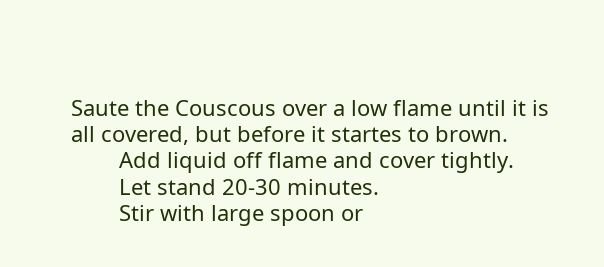Saute the Couscous over a low flame until it is all covered, but before it startes to brown.
        Add liquid off flame and cover tightly.
        Let stand 20-30 minutes.
        Stir with large spoon or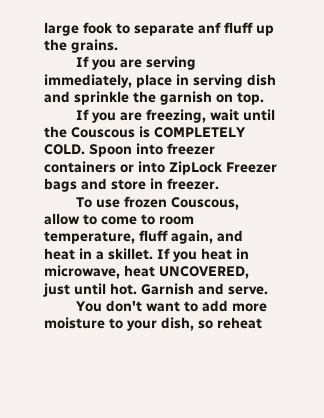large fook to separate anf fluff up the grains.
        If you are serving immediately, place in serving dish and sprinkle the garnish on top.
        If you are freezing, wait until the Couscous is COMPLETELY COLD. Spoon into freezer containers or into ZipLock Freezer bags and store in freezer.
        To use frozen Couscous, allow to come to room temperature, fluff again, and heat in a skillet. If you heat in microwave, heat UNCOVERED, just until hot. Garnish and serve.
        You don't want to add more moisture to your dish, so reheat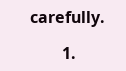carefully.

        1.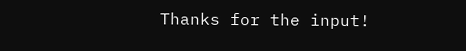Thanks for the input!